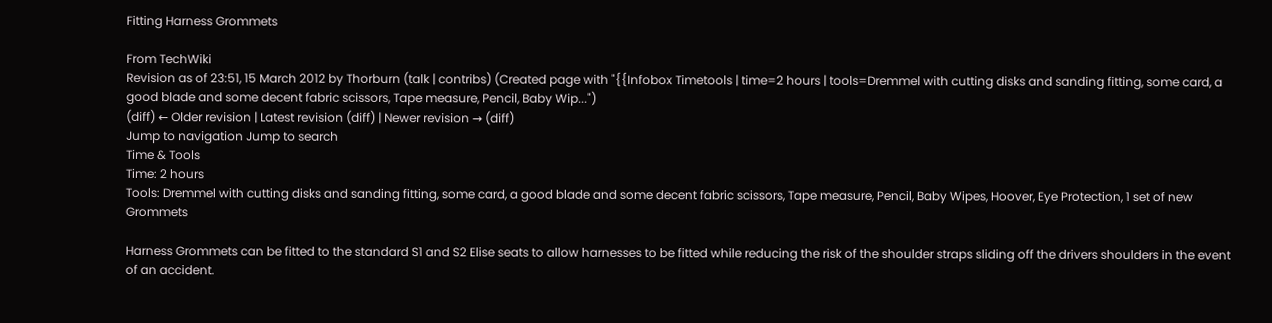Fitting Harness Grommets

From TechWiki
Revision as of 23:51, 15 March 2012 by Thorburn (talk | contribs) (Created page with "{{Infobox Timetools | time=2 hours | tools=Dremmel with cutting disks and sanding fitting, some card, a good blade and some decent fabric scissors, Tape measure, Pencil, Baby Wip...")
(diff) ← Older revision | Latest revision (diff) | Newer revision → (diff)
Jump to navigation Jump to search
Time & Tools
Time: 2 hours
Tools: Dremmel with cutting disks and sanding fitting, some card, a good blade and some decent fabric scissors, Tape measure, Pencil, Baby Wipes, Hoover, Eye Protection, 1 set of new Grommets

Harness Grommets can be fitted to the standard S1 and S2 Elise seats to allow harnesses to be fitted while reducing the risk of the shoulder straps sliding off the drivers shoulders in the event of an accident.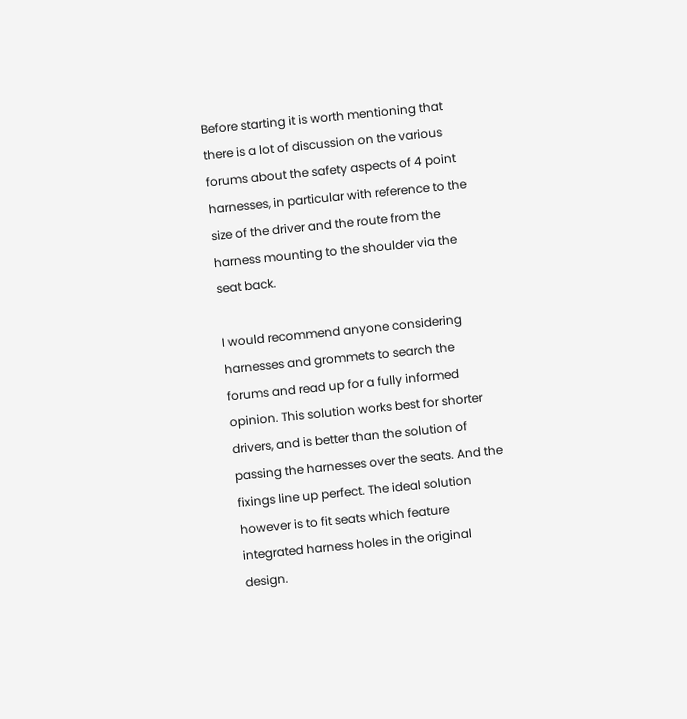Before starting it is worth mentioning that there is a lot of discussion on the various forums about the safety aspects of 4 point harnesses, in particular with reference to the size of the driver and the route from the harness mounting to the shoulder via the seat back.

I would recommend anyone considering harnesses and grommets to search the forums and read up for a fully informed opinion. This solution works best for shorter drivers, and is better than the solution of passing the harnesses over the seats. And the fixings line up perfect. The ideal solution however is to fit seats which feature integrated harness holes in the original design.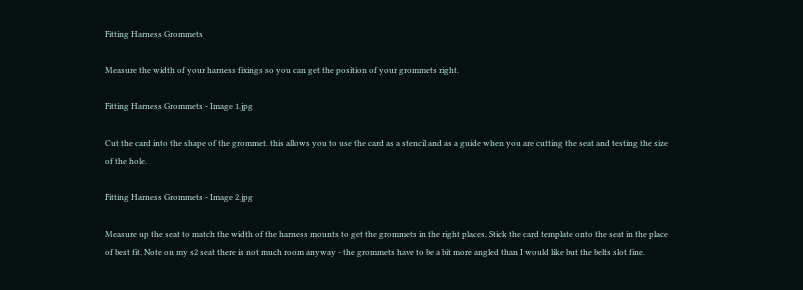Fitting Harness Grommets

Measure the width of your harness fixings so you can get the position of your grommets right.

Fitting Harness Grommets - Image 1.jpg

Cut the card into the shape of the grommet. this allows you to use the card as a stencil and as a guide when you are cutting the seat and testing the size of the hole.

Fitting Harness Grommets - Image 2.jpg

Measure up the seat to match the width of the harness mounts to get the grommets in the right places. Stick the card template onto the seat in the place of best fit. Note on my s2 seat there is not much room anyway - the grommets have to be a bit more angled than I would like but the belts slot fine.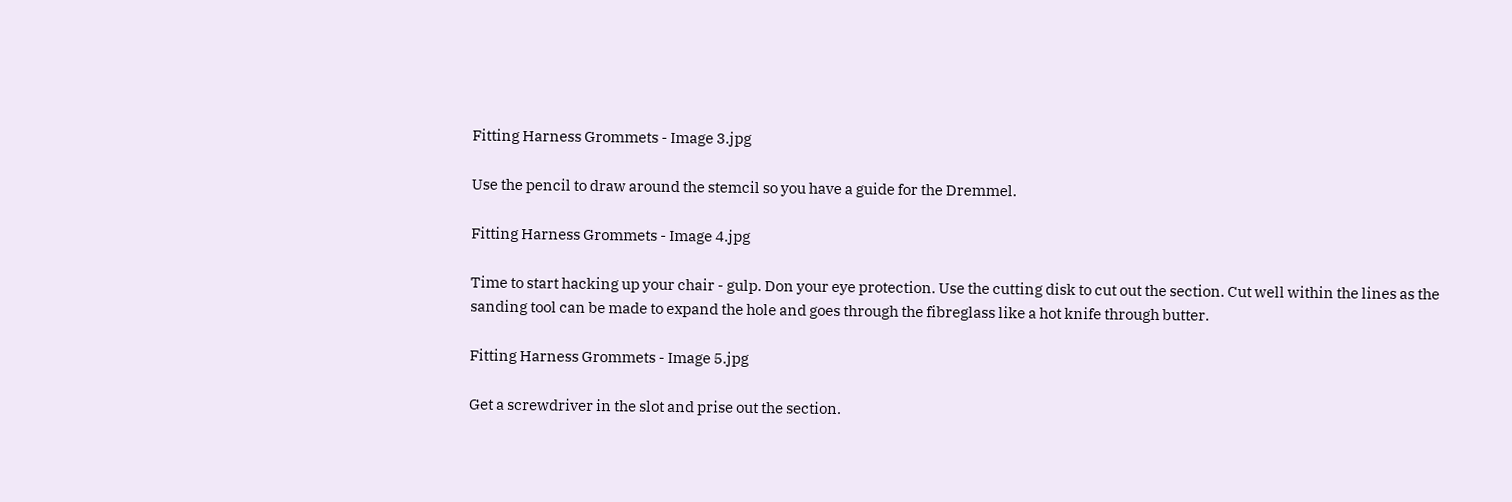Fitting Harness Grommets - Image 3.jpg

Use the pencil to draw around the stemcil so you have a guide for the Dremmel.

Fitting Harness Grommets - Image 4.jpg

Time to start hacking up your chair - gulp. Don your eye protection. Use the cutting disk to cut out the section. Cut well within the lines as the sanding tool can be made to expand the hole and goes through the fibreglass like a hot knife through butter.

Fitting Harness Grommets - Image 5.jpg

Get a screwdriver in the slot and prise out the section.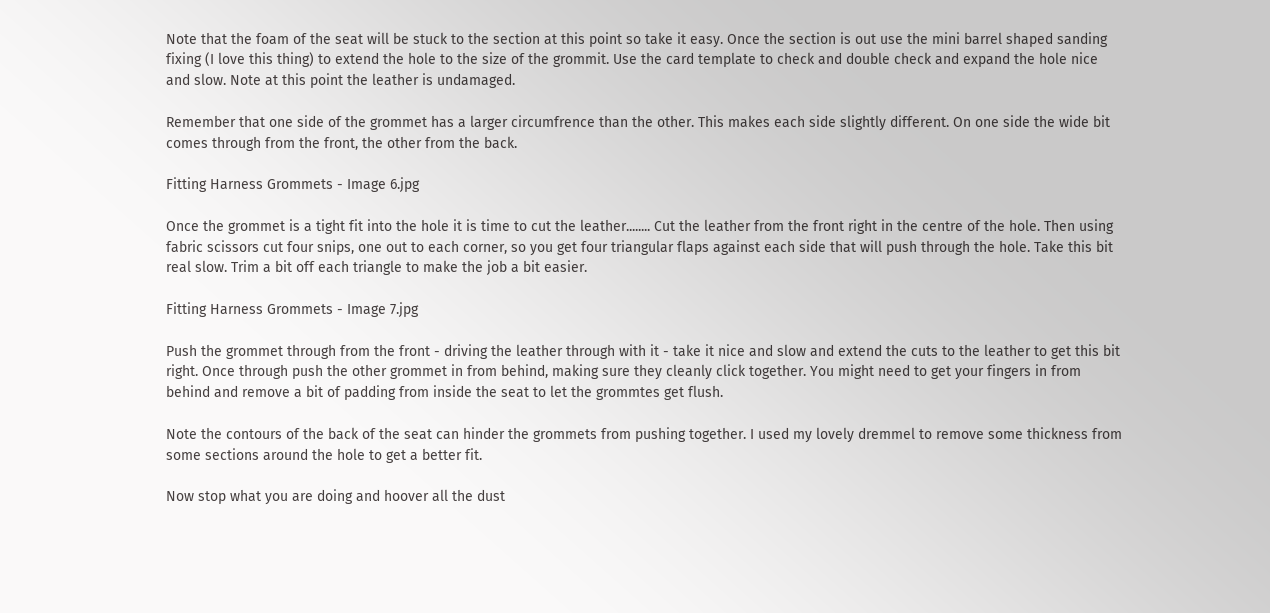Note that the foam of the seat will be stuck to the section at this point so take it easy. Once the section is out use the mini barrel shaped sanding fixing (I love this thing) to extend the hole to the size of the grommit. Use the card template to check and double check and expand the hole nice and slow. Note at this point the leather is undamaged.

Remember that one side of the grommet has a larger circumfrence than the other. This makes each side slightly different. On one side the wide bit comes through from the front, the other from the back.

Fitting Harness Grommets - Image 6.jpg

Once the grommet is a tight fit into the hole it is time to cut the leather........ Cut the leather from the front right in the centre of the hole. Then using fabric scissors cut four snips, one out to each corner, so you get four triangular flaps against each side that will push through the hole. Take this bit real slow. Trim a bit off each triangle to make the job a bit easier.

Fitting Harness Grommets - Image 7.jpg

Push the grommet through from the front - driving the leather through with it - take it nice and slow and extend the cuts to the leather to get this bit right. Once through push the other grommet in from behind, making sure they cleanly click together. You might need to get your fingers in from behind and remove a bit of padding from inside the seat to let the grommtes get flush.

Note the contours of the back of the seat can hinder the grommets from pushing together. I used my lovely dremmel to remove some thickness from some sections around the hole to get a better fit.

Now stop what you are doing and hoover all the dust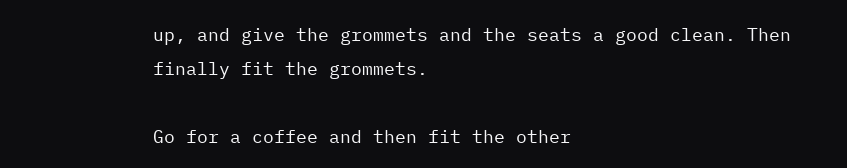up, and give the grommets and the seats a good clean. Then finally fit the grommets.

Go for a coffee and then fit the other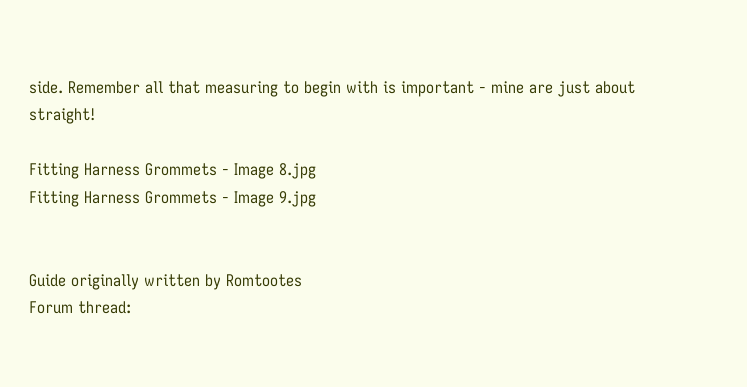side. Remember all that measuring to begin with is important - mine are just about straight!

Fitting Harness Grommets - Image 8.jpg
Fitting Harness Grommets - Image 9.jpg


Guide originally written by Romtootes
Forum thread: